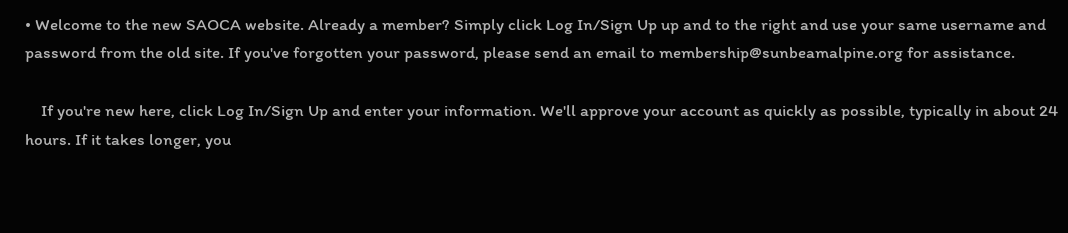• Welcome to the new SAOCA website. Already a member? Simply click Log In/Sign Up up and to the right and use your same username and password from the old site. If you've forgotten your password, please send an email to membership@sunbeamalpine.org for assistance.

    If you're new here, click Log In/Sign Up and enter your information. We'll approve your account as quickly as possible, typically in about 24 hours. If it takes longer, you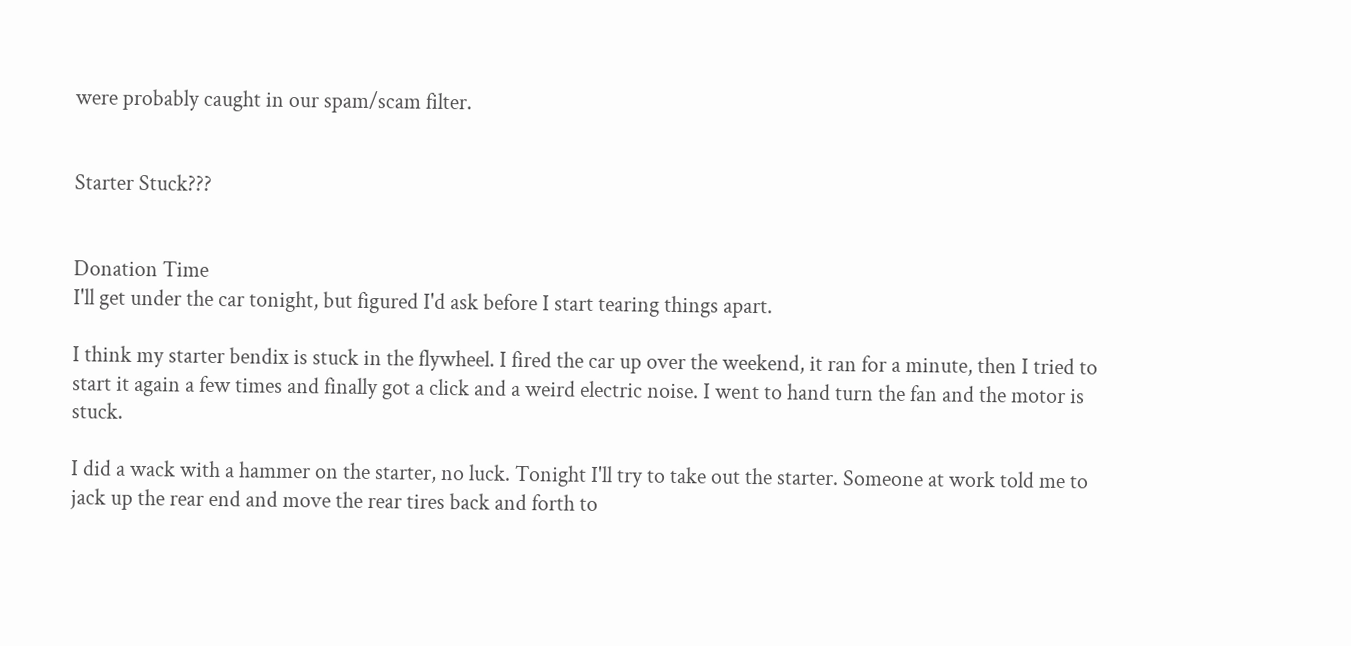were probably caught in our spam/scam filter.


Starter Stuck???


Donation Time
I'll get under the car tonight, but figured I'd ask before I start tearing things apart.

I think my starter bendix is stuck in the flywheel. I fired the car up over the weekend, it ran for a minute, then I tried to start it again a few times and finally got a click and a weird electric noise. I went to hand turn the fan and the motor is stuck.

I did a wack with a hammer on the starter, no luck. Tonight I'll try to take out the starter. Someone at work told me to jack up the rear end and move the rear tires back and forth to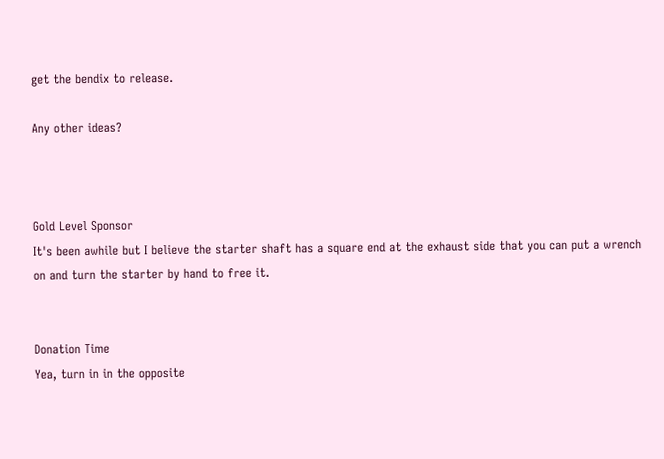get the bendix to release.

Any other ideas?



Gold Level Sponsor
It's been awhile but I believe the starter shaft has a square end at the exhaust side that you can put a wrench on and turn the starter by hand to free it.


Donation Time
Yea, turn in in the opposite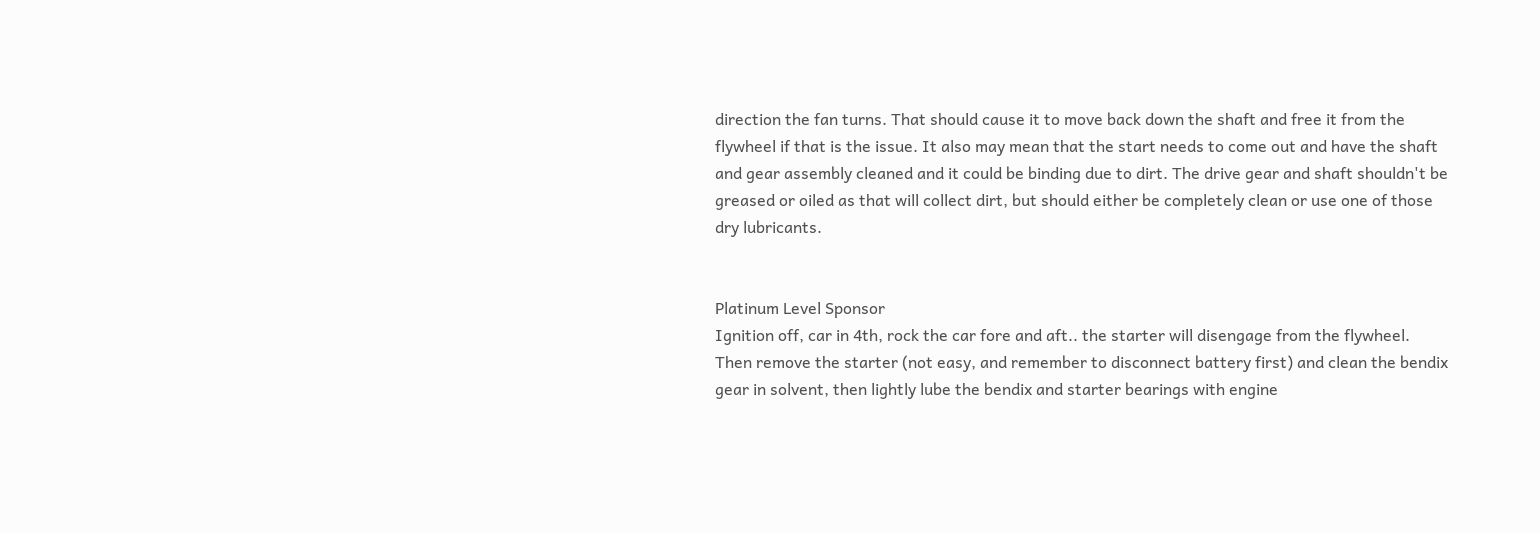direction the fan turns. That should cause it to move back down the shaft and free it from the flywheel if that is the issue. It also may mean that the start needs to come out and have the shaft and gear assembly cleaned and it could be binding due to dirt. The drive gear and shaft shouldn't be greased or oiled as that will collect dirt, but should either be completely clean or use one of those dry lubricants.


Platinum Level Sponsor
Ignition off, car in 4th, rock the car fore and aft.. the starter will disengage from the flywheel. Then remove the starter (not easy, and remember to disconnect battery first) and clean the bendix gear in solvent, then lightly lube the bendix and starter bearings with engine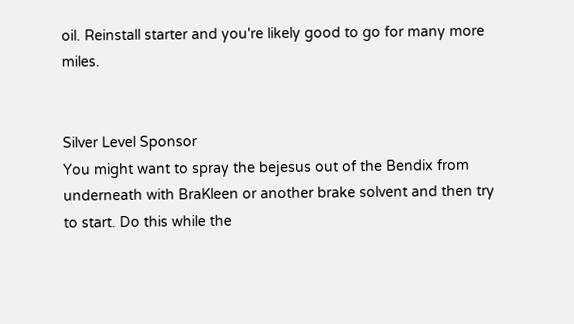oil. Reinstall starter and you're likely good to go for many more miles.


Silver Level Sponsor
You might want to spray the bejesus out of the Bendix from underneath with BraKleen or another brake solvent and then try to start. Do this while the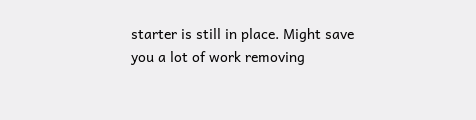starter is still in place. Might save you a lot of work removing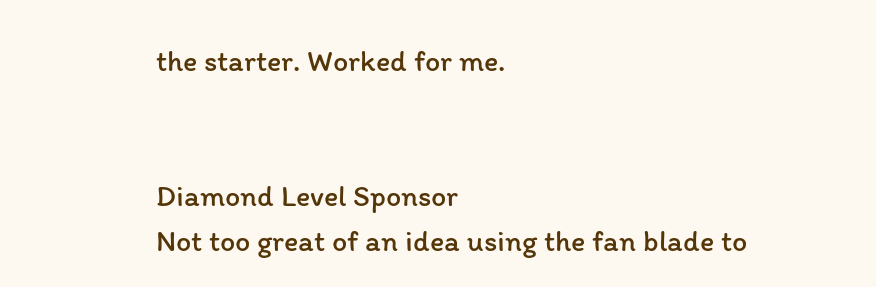the starter. Worked for me.


Diamond Level Sponsor
Not too great of an idea using the fan blade to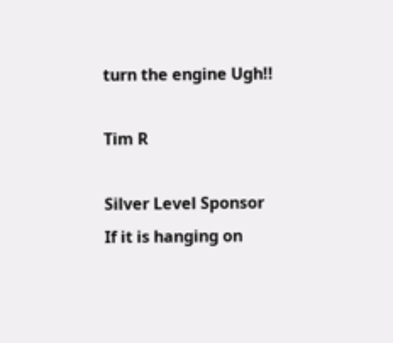turn the engine Ugh!!

Tim R

Silver Level Sponsor
If it is hanging on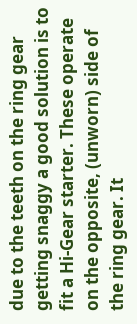due to the teeth on the ring gear getting snaggy a good solution is to fit a Hi-Gear starter. These operate on the opposite, (unworn) side of the ring gear. It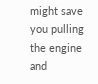might save you pulling the engine and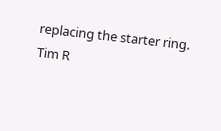replacing the starter ring.
Tim R